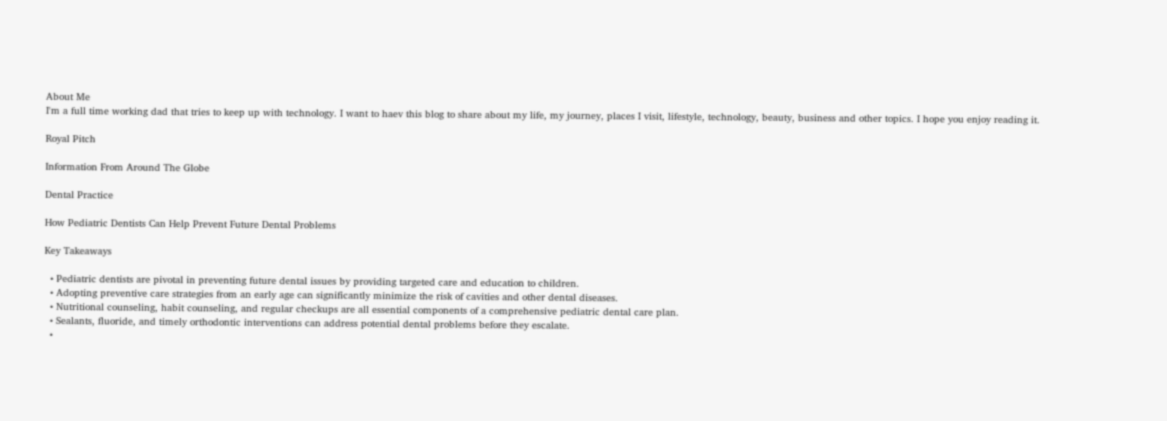About Me
I'm a full time working dad that tries to keep up with technology. I want to haev this blog to share about my life, my journey, places I visit, lifestyle, technology, beauty, business and other topics. I hope you enjoy reading it.

Royal Pitch

Information From Around The Globe

Dental Practice

How Pediatric Dentists Can Help Prevent Future Dental Problems

Key Takeaways

  • Pediatric dentists are pivotal in preventing future dental issues by providing targeted care and education to children.
  • Adopting preventive care strategies from an early age can significantly minimize the risk of cavities and other dental diseases.
  • Nutritional counseling, habit counseling, and regular checkups are all essential components of a comprehensive pediatric dental care plan.
  • Sealants, fluoride, and timely orthodontic interventions can address potential dental problems before they escalate.
  •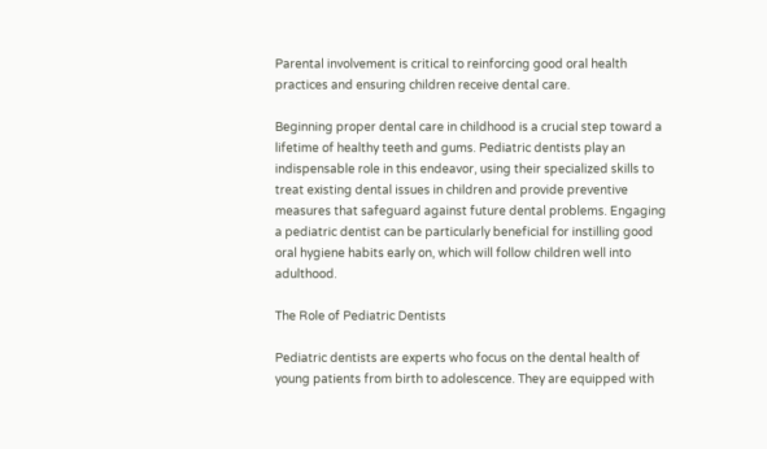Parental involvement is critical to reinforcing good oral health practices and ensuring children receive dental care.

Beginning proper dental care in childhood is a crucial step toward a lifetime of healthy teeth and gums. Pediatric dentists play an indispensable role in this endeavor, using their specialized skills to treat existing dental issues in children and provide preventive measures that safeguard against future dental problems. Engaging a pediatric dentist can be particularly beneficial for instilling good oral hygiene habits early on, which will follow children well into adulthood.

The Role of Pediatric Dentists

Pediatric dentists are experts who focus on the dental health of young patients from birth to adolescence. They are equipped with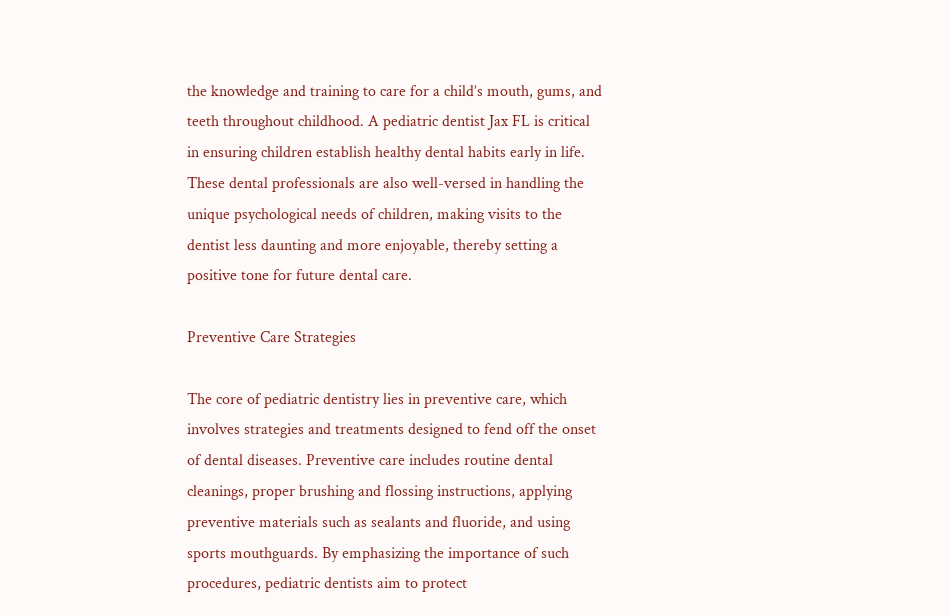the knowledge and training to care for a child’s mouth, gums, and teeth throughout childhood. A pediatric dentist Jax FL is critical in ensuring children establish healthy dental habits early in life. These dental professionals are also well-versed in handling the unique psychological needs of children, making visits to the dentist less daunting and more enjoyable, thereby setting a positive tone for future dental care.

Preventive Care Strategies

The core of pediatric dentistry lies in preventive care, which involves strategies and treatments designed to fend off the onset of dental diseases. Preventive care includes routine dental cleanings, proper brushing and flossing instructions, applying preventive materials such as sealants and fluoride, and using sports mouthguards. By emphasizing the importance of such procedures, pediatric dentists aim to protect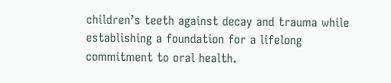children’s teeth against decay and trauma while establishing a foundation for a lifelong commitment to oral health.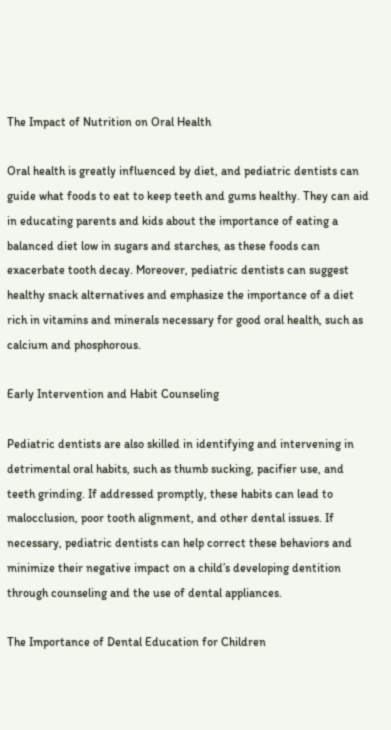The Impact of Nutrition on Oral Health

Oral health is greatly influenced by diet, and pediatric dentists can guide what foods to eat to keep teeth and gums healthy. They can aid in educating parents and kids about the importance of eating a balanced diet low in sugars and starches, as these foods can exacerbate tooth decay. Moreover, pediatric dentists can suggest healthy snack alternatives and emphasize the importance of a diet rich in vitamins and minerals necessary for good oral health, such as calcium and phosphorous.

Early Intervention and Habit Counseling

Pediatric dentists are also skilled in identifying and intervening in detrimental oral habits, such as thumb sucking, pacifier use, and teeth grinding. If addressed promptly, these habits can lead to malocclusion, poor tooth alignment, and other dental issues. If necessary, pediatric dentists can help correct these behaviors and minimize their negative impact on a child’s developing dentition through counseling and the use of dental appliances.

The Importance of Dental Education for Children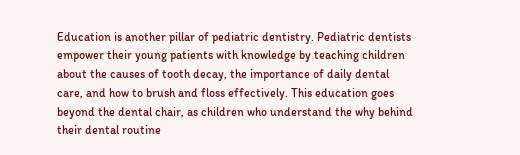Education is another pillar of pediatric dentistry. Pediatric dentists empower their young patients with knowledge by teaching children about the causes of tooth decay, the importance of daily dental care, and how to brush and floss effectively. This education goes beyond the dental chair, as children who understand the why behind their dental routine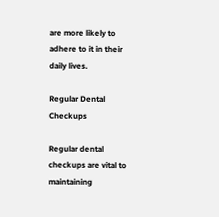are more likely to adhere to it in their daily lives.

Regular Dental Checkups

Regular dental checkups are vital to maintaining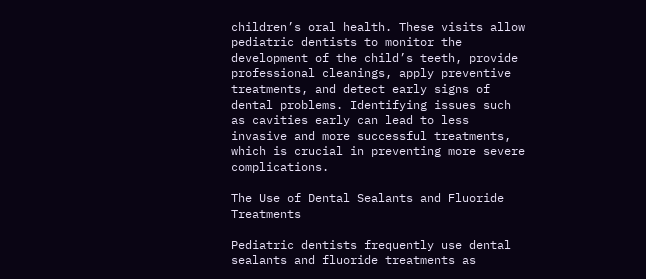children’s oral health. These visits allow pediatric dentists to monitor the development of the child’s teeth, provide professional cleanings, apply preventive treatments, and detect early signs of dental problems. Identifying issues such as cavities early can lead to less invasive and more successful treatments, which is crucial in preventing more severe complications.

The Use of Dental Sealants and Fluoride Treatments

Pediatric dentists frequently use dental sealants and fluoride treatments as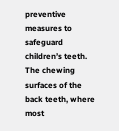preventive measures to safeguard children’s teeth. The chewing surfaces of the back teeth, where most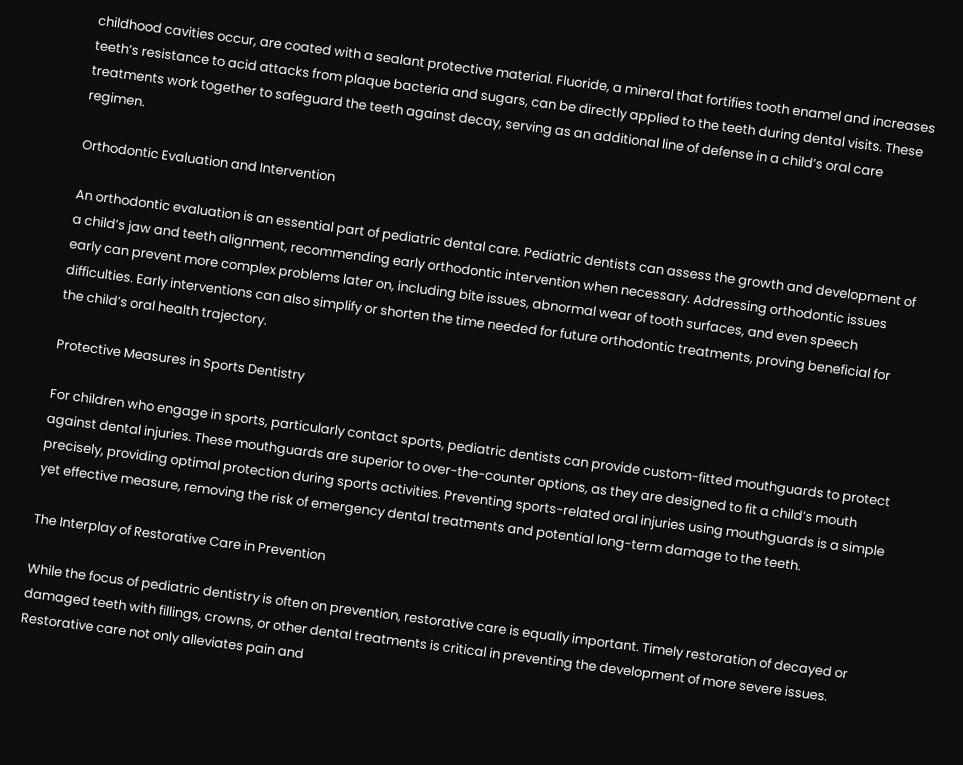childhood cavities occur, are coated with a sealant protective material. Fluoride, a mineral that fortifies tooth enamel and increases teeth’s resistance to acid attacks from plaque bacteria and sugars, can be directly applied to the teeth during dental visits. These treatments work together to safeguard the teeth against decay, serving as an additional line of defense in a child’s oral care regimen.

Orthodontic Evaluation and Intervention

An orthodontic evaluation is an essential part of pediatric dental care. Pediatric dentists can assess the growth and development of a child’s jaw and teeth alignment, recommending early orthodontic intervention when necessary. Addressing orthodontic issues early can prevent more complex problems later on, including bite issues, abnormal wear of tooth surfaces, and even speech difficulties. Early interventions can also simplify or shorten the time needed for future orthodontic treatments, proving beneficial for the child’s oral health trajectory.

Protective Measures in Sports Dentistry

For children who engage in sports, particularly contact sports, pediatric dentists can provide custom-fitted mouthguards to protect against dental injuries. These mouthguards are superior to over-the-counter options, as they are designed to fit a child’s mouth precisely, providing optimal protection during sports activities. Preventing sports-related oral injuries using mouthguards is a simple yet effective measure, removing the risk of emergency dental treatments and potential long-term damage to the teeth.

The Interplay of Restorative Care in Prevention

While the focus of pediatric dentistry is often on prevention, restorative care is equally important. Timely restoration of decayed or damaged teeth with fillings, crowns, or other dental treatments is critical in preventing the development of more severe issues. Restorative care not only alleviates pain and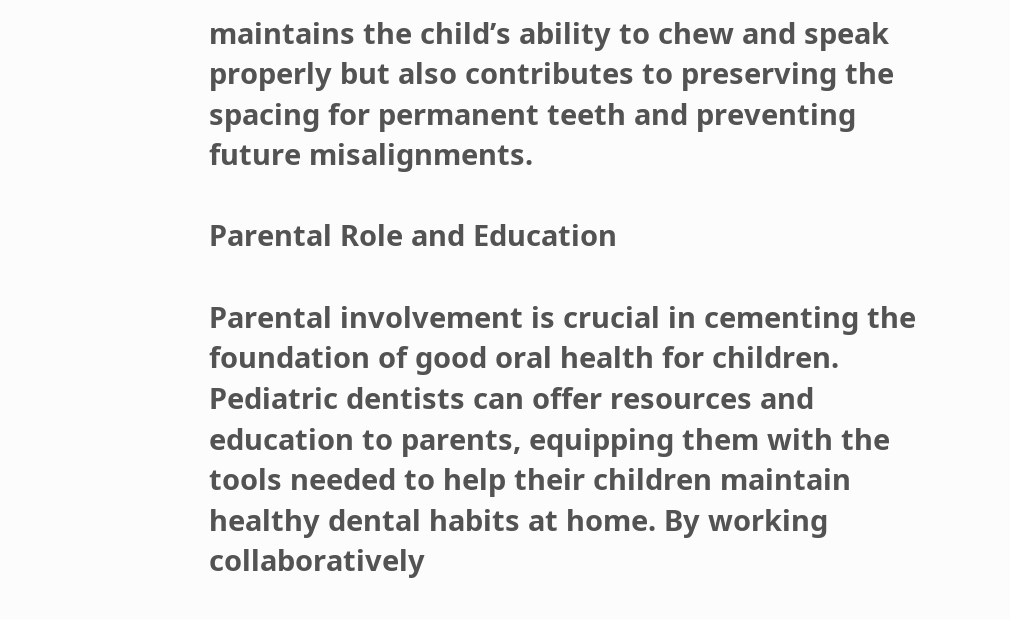maintains the child’s ability to chew and speak properly but also contributes to preserving the spacing for permanent teeth and preventing future misalignments.

Parental Role and Education

Parental involvement is crucial in cementing the foundation of good oral health for children. Pediatric dentists can offer resources and education to parents, equipping them with the tools needed to help their children maintain healthy dental habits at home. By working collaboratively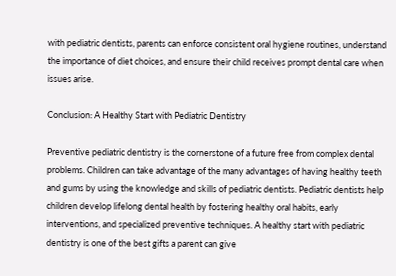with pediatric dentists, parents can enforce consistent oral hygiene routines, understand the importance of diet choices, and ensure their child receives prompt dental care when issues arise.

Conclusion: A Healthy Start with Pediatric Dentistry

Preventive pediatric dentistry is the cornerstone of a future free from complex dental problems. Children can take advantage of the many advantages of having healthy teeth and gums by using the knowledge and skills of pediatric dentists. Pediatric dentists help children develop lifelong dental health by fostering healthy oral habits, early interventions, and specialized preventive techniques. A healthy start with pediatric dentistry is one of the best gifts a parent can give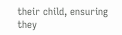their child, ensuring they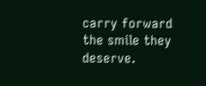carry forward the smile they deserve.